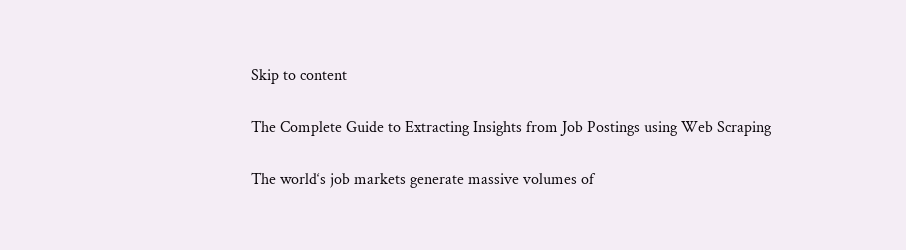Skip to content

The Complete Guide to Extracting Insights from Job Postings using Web Scraping

The world‘s job markets generate massive volumes of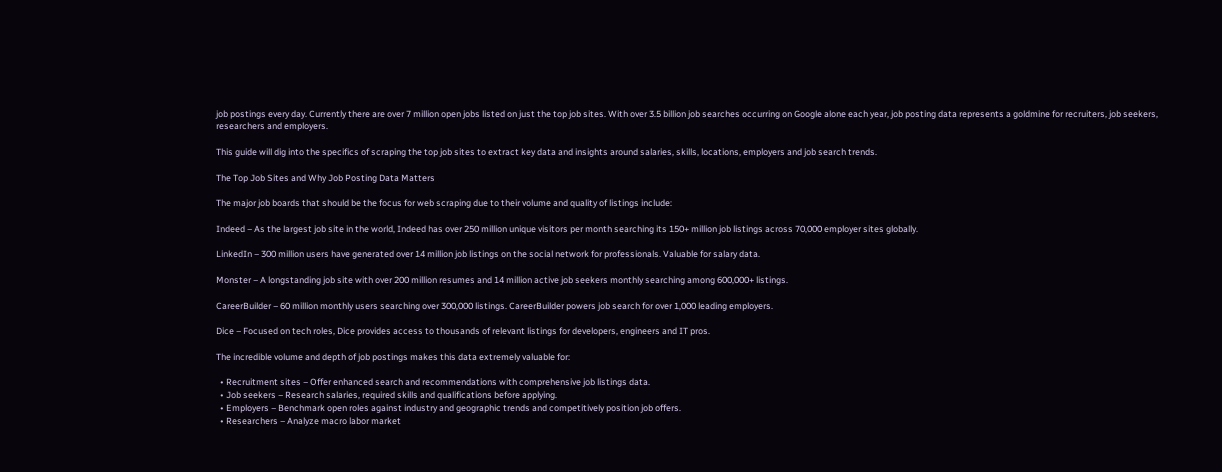job postings every day. Currently there are over 7 million open jobs listed on just the top job sites. With over 3.5 billion job searches occurring on Google alone each year, job posting data represents a goldmine for recruiters, job seekers, researchers and employers.

This guide will dig into the specifics of scraping the top job sites to extract key data and insights around salaries, skills, locations, employers and job search trends.

The Top Job Sites and Why Job Posting Data Matters

The major job boards that should be the focus for web scraping due to their volume and quality of listings include:

Indeed – As the largest job site in the world, Indeed has over 250 million unique visitors per month searching its 150+ million job listings across 70,000 employer sites globally.

LinkedIn – 300 million users have generated over 14 million job listings on the social network for professionals. Valuable for salary data.

Monster – A longstanding job site with over 200 million resumes and 14 million active job seekers monthly searching among 600,000+ listings.

CareerBuilder – 60 million monthly users searching over 300,000 listings. CareerBuilder powers job search for over 1,000 leading employers.

Dice – Focused on tech roles, Dice provides access to thousands of relevant listings for developers, engineers and IT pros.

The incredible volume and depth of job postings makes this data extremely valuable for:

  • Recruitment sites – Offer enhanced search and recommendations with comprehensive job listings data.
  • Job seekers – Research salaries, required skills and qualifications before applying.
  • Employers – Benchmark open roles against industry and geographic trends and competitively position job offers.
  • Researchers – Analyze macro labor market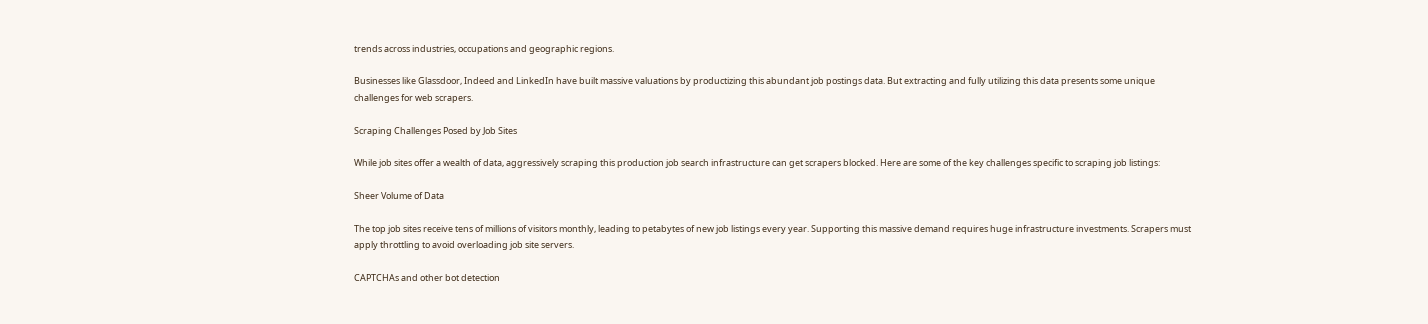trends across industries, occupations and geographic regions.

Businesses like Glassdoor, Indeed and LinkedIn have built massive valuations by productizing this abundant job postings data. But extracting and fully utilizing this data presents some unique challenges for web scrapers.

Scraping Challenges Posed by Job Sites

While job sites offer a wealth of data, aggressively scraping this production job search infrastructure can get scrapers blocked. Here are some of the key challenges specific to scraping job listings:

Sheer Volume of Data

The top job sites receive tens of millions of visitors monthly, leading to petabytes of new job listings every year. Supporting this massive demand requires huge infrastructure investments. Scrapers must apply throttling to avoid overloading job site servers.

CAPTCHAs and other bot detection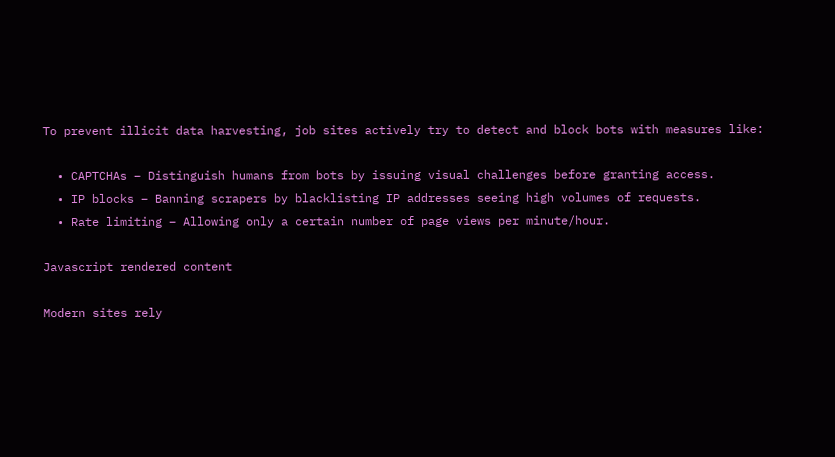To prevent illicit data harvesting, job sites actively try to detect and block bots with measures like:

  • CAPTCHAs – Distinguish humans from bots by issuing visual challenges before granting access.
  • IP blocks – Banning scrapers by blacklisting IP addresses seeing high volumes of requests.
  • Rate limiting – Allowing only a certain number of page views per minute/hour.

Javascript rendered content

Modern sites rely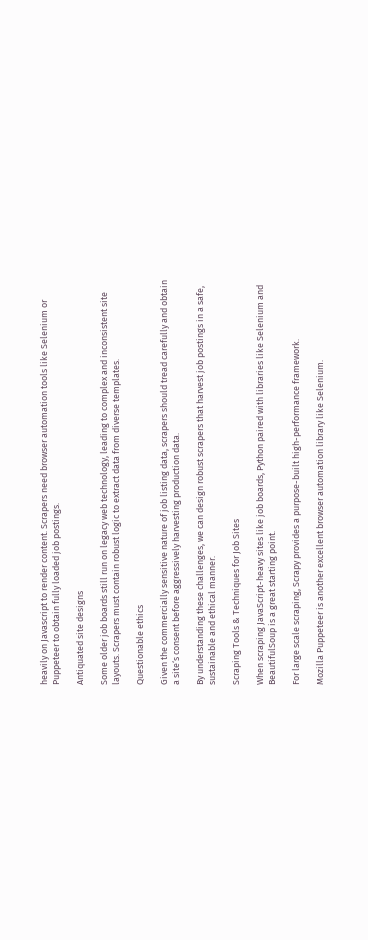heavily on Javascript to render content. Scrapers need browser automation tools like Selenium or Puppeteer to obtain fully loaded job postings.

Antiquated site designs

Some older job boards still run on legacy web technology, leading to complex and inconsistent site layouts. Scrapers must contain robust logic to extract data from diverse templates.

Questionable ethics

Given the commercially sensitive nature of job listing data, scrapers should tread carefully and obtain a site‘s consent before aggressively harvesting production data.

By understanding these challenges, we can design robust scrapers that harvest job postings in a safe, sustainable and ethical manner.

Scraping Tools & Techniques for Job Sites

When scraping JavaScript-heavy sites like job boards, Python paired with libraries like Selenium and BeautifulSoup is a great starting point.

For large scale scraping, Scrapy provides a purpose-built high-performance framework.

Mozilla Puppeteer is another excellent browser automation library like Selenium.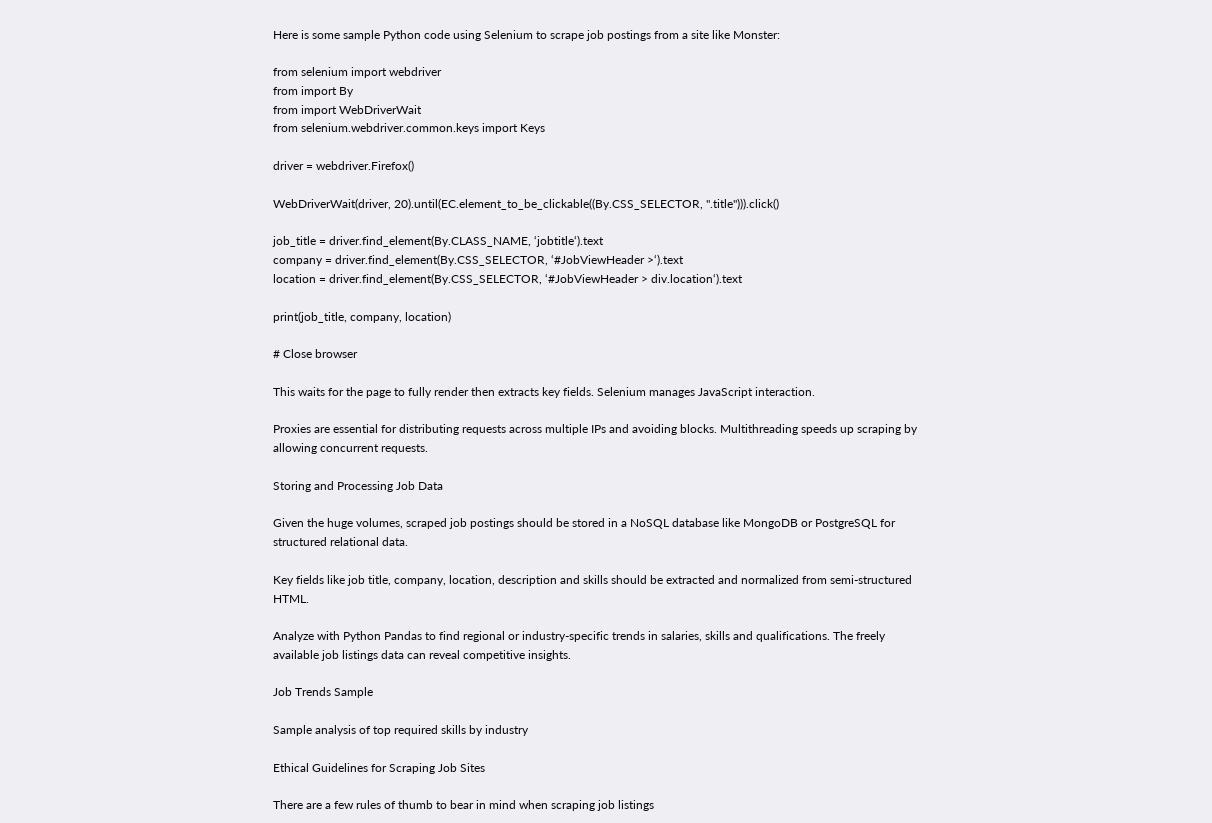Here is some sample Python code using Selenium to scrape job postings from a site like Monster:

from selenium import webdriver
from import By
from import WebDriverWait
from selenium.webdriver.common.keys import Keys

driver = webdriver.Firefox()

WebDriverWait(driver, 20).until(EC.element_to_be_clickable((By.CSS_SELECTOR, ".title"))).click()

job_title = driver.find_element(By.CLASS_NAME, ‘jobtitle‘).text
company = driver.find_element(By.CSS_SELECTOR, ‘#JobViewHeader >‘).text
location = driver.find_element(By.CSS_SELECTOR, ‘#JobViewHeader > div.location‘).text

print(job_title, company, location)

# Close browser

This waits for the page to fully render then extracts key fields. Selenium manages JavaScript interaction.

Proxies are essential for distributing requests across multiple IPs and avoiding blocks. Multithreading speeds up scraping by allowing concurrent requests.

Storing and Processing Job Data

Given the huge volumes, scraped job postings should be stored in a NoSQL database like MongoDB or PostgreSQL for structured relational data.

Key fields like job title, company, location, description and skills should be extracted and normalized from semi-structured HTML.

Analyze with Python Pandas to find regional or industry-specific trends in salaries, skills and qualifications. The freely available job listings data can reveal competitive insights.

Job Trends Sample

Sample analysis of top required skills by industry

Ethical Guidelines for Scraping Job Sites

There are a few rules of thumb to bear in mind when scraping job listings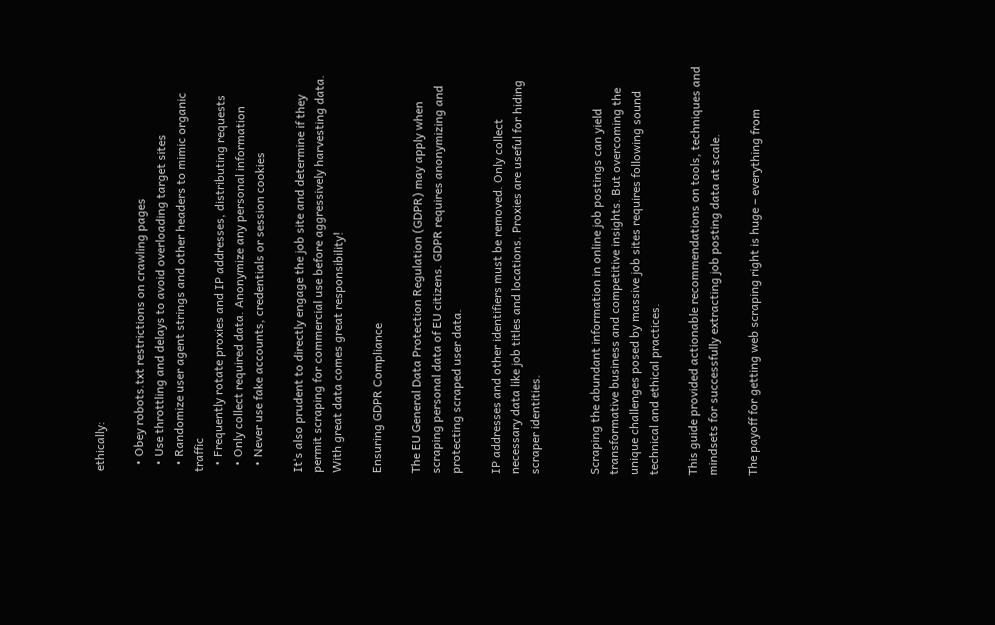ethically:

  • Obey robots.txt restrictions on crawling pages
  • Use throttling and delays to avoid overloading target sites
  • Randomize user agent strings and other headers to mimic organic traffic
  • Frequently rotate proxies and IP addresses, distributing requests
  • Only collect required data. Anonymize any personal information
  • Never use fake accounts, credentials or session cookies

It‘s also prudent to directly engage the job site and determine if they permit scraping for commercial use before aggressively harvesting data. With great data comes great responsibility!

Ensuring GDPR Compliance

The EU General Data Protection Regulation (GDPR) may apply when scraping personal data of EU citizens. GDPR requires anonymizing and protecting scraped user data.

IP addresses and other identifiers must be removed. Only collect necessary data like job titles and locations. Proxies are useful for hiding scraper identities.


Scraping the abundant information in online job postings can yield transformative business and competitive insights. But overcoming the unique challenges posed by massive job sites requires following sound technical and ethical practices.

This guide provided actionable recommendations on tools, techniques and mindsets for successfully extracting job posting data at scale.

The payoff for getting web scraping right is huge – everything from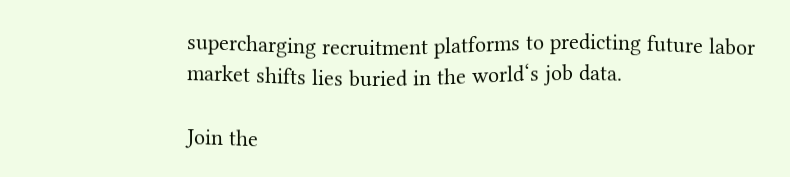supercharging recruitment platforms to predicting future labor market shifts lies buried in the world‘s job data.

Join the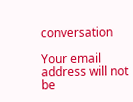conversation

Your email address will not be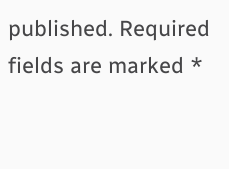published. Required fields are marked *